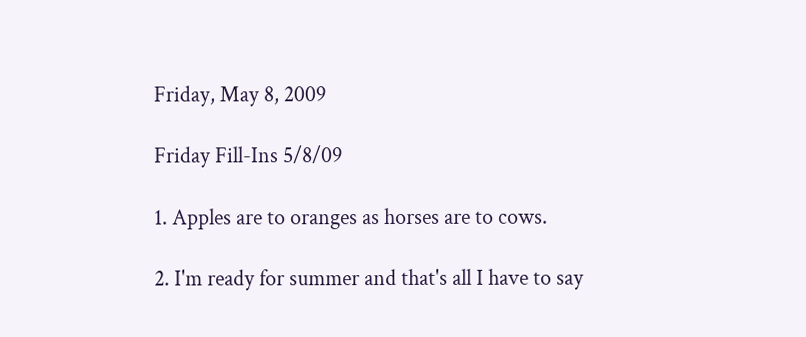Friday, May 8, 2009

Friday Fill-Ins 5/8/09

1. Apples are to oranges as horses are to cows.

2. I'm ready for summer and that's all I have to say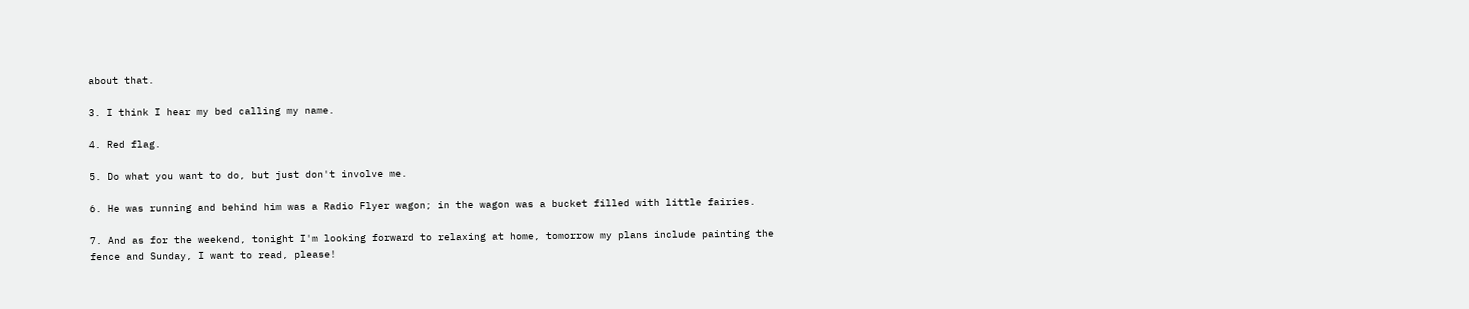about that.

3. I think I hear my bed calling my name.

4. Red flag.

5. Do what you want to do, but just don't involve me.

6. He was running and behind him was a Radio Flyer wagon; in the wagon was a bucket filled with little fairies.

7. And as for the weekend, tonight I'm looking forward to relaxing at home, tomorrow my plans include painting the fence and Sunday, I want to read, please!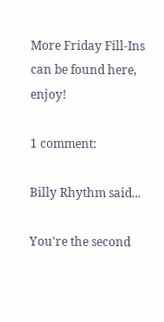More Friday Fill-Ins can be found here, enjoy!

1 comment:

Billy Rhythm said...

You're the second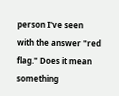person I've seen with the answer "red flag." Does it mean something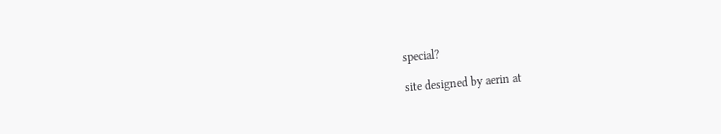special?

site designed by aerin at